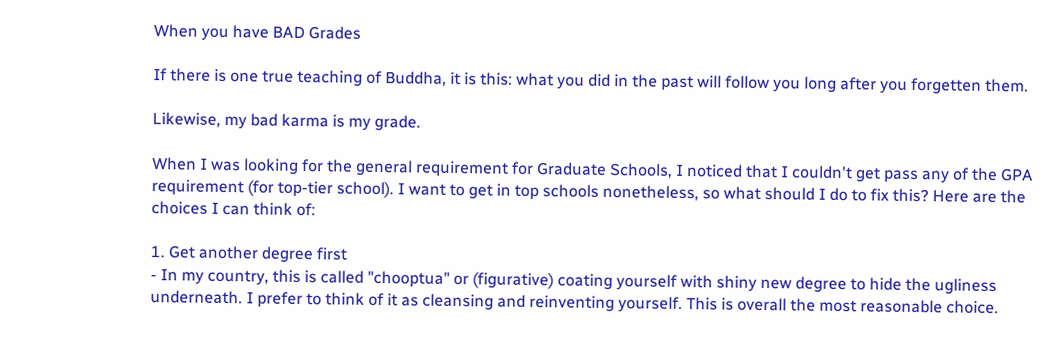When you have BAD Grades

If there is one true teaching of Buddha, it is this: what you did in the past will follow you long after you forgetten them.

Likewise, my bad karma is my grade.

When I was looking for the general requirement for Graduate Schools, I noticed that I couldn't get pass any of the GPA requirement (for top-tier school). I want to get in top schools nonetheless, so what should I do to fix this? Here are the choices I can think of:

1. Get another degree first
- In my country, this is called "chooptua" or (figurative) coating yourself with shiny new degree to hide the ugliness underneath. I prefer to think of it as cleansing and reinventing yourself. This is overall the most reasonable choice.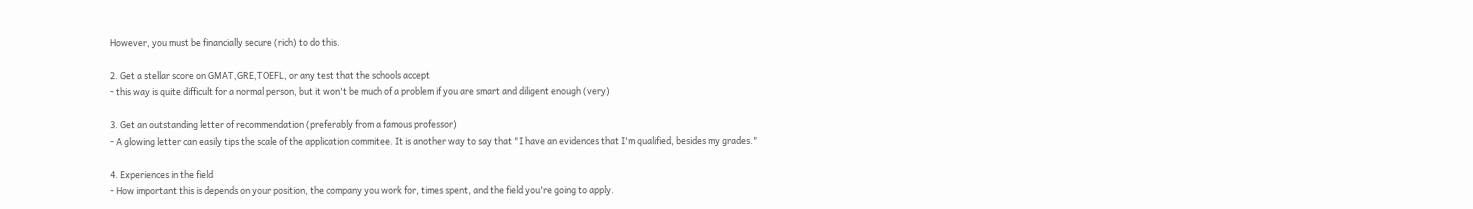However, you must be financially secure (rich) to do this.

2. Get a stellar score on GMAT,GRE,TOEFL, or any test that the schools accept
- this way is quite difficult for a normal person, but it won't be much of a problem if you are smart and diligent enough (very)

3. Get an outstanding letter of recommendation (preferably from a famous professor)
- A glowing letter can easily tips the scale of the application commitee. It is another way to say that "I have an evidences that I'm qualified, besides my grades."

4. Experiences in the field
- How important this is depends on your position, the company you work for, times spent, and the field you're going to apply.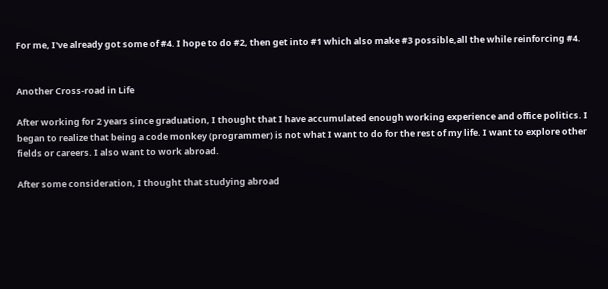For me, I've already got some of #4. I hope to do #2, then get into #1 which also make #3 possible,all the while reinforcing #4.


Another Cross-road in Life

After working for 2 years since graduation, I thought that I have accumulated enough working experience and office politics. I began to realize that being a code monkey (programmer) is not what I want to do for the rest of my life. I want to explore other fields or careers. I also want to work abroad.

After some consideration, I thought that studying abroad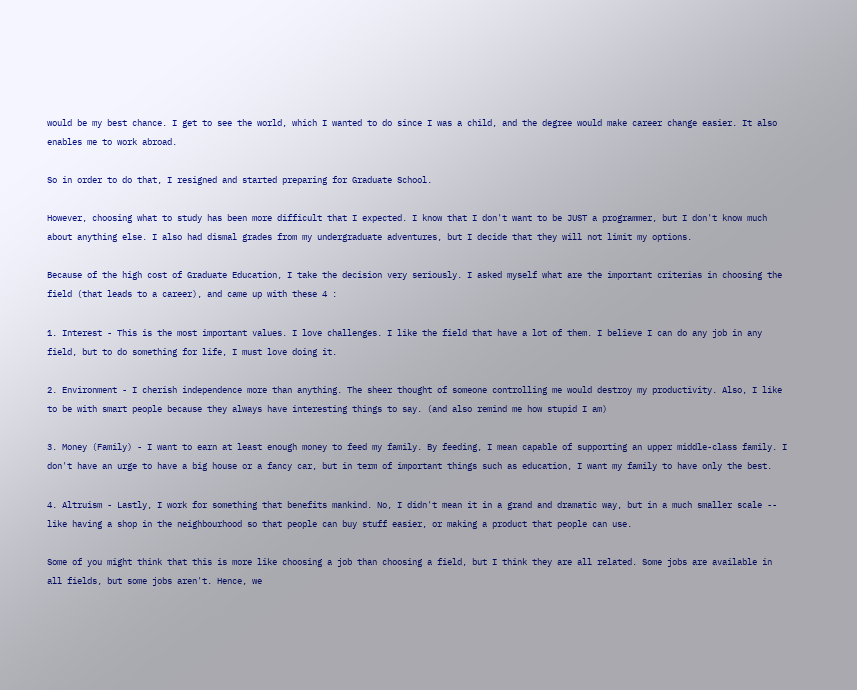would be my best chance. I get to see the world, which I wanted to do since I was a child, and the degree would make career change easier. It also enables me to work abroad.

So in order to do that, I resigned and started preparing for Graduate School.

However, choosing what to study has been more difficult that I expected. I know that I don't want to be JUST a programmer, but I don't know much about anything else. I also had dismal grades from my undergraduate adventures, but I decide that they will not limit my options.

Because of the high cost of Graduate Education, I take the decision very seriously. I asked myself what are the important criterias in choosing the field (that leads to a career), and came up with these 4 :

1. Interest - This is the most important values. I love challenges. I like the field that have a lot of them. I believe I can do any job in any field, but to do something for life, I must love doing it.

2. Environment - I cherish independence more than anything. The sheer thought of someone controlling me would destroy my productivity. Also, I like to be with smart people because they always have interesting things to say. (and also remind me how stupid I am)

3. Money (Family) - I want to earn at least enough money to feed my family. By feeding, I mean capable of supporting an upper middle-class family. I don't have an urge to have a big house or a fancy car, but in term of important things such as education, I want my family to have only the best.

4. Altruism - Lastly, I work for something that benefits mankind. No, I didn't mean it in a grand and dramatic way, but in a much smaller scale -- like having a shop in the neighbourhood so that people can buy stuff easier, or making a product that people can use.

Some of you might think that this is more like choosing a job than choosing a field, but I think they are all related. Some jobs are available in all fields, but some jobs aren't. Hence, we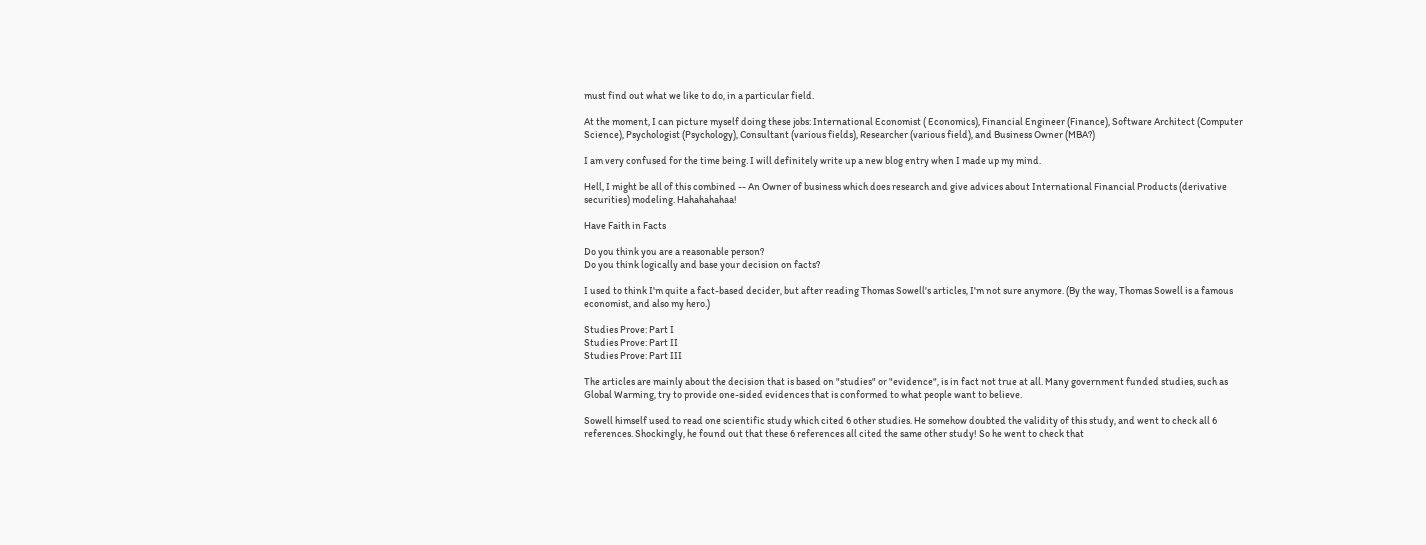must find out what we like to do, in a particular field.

At the moment, I can picture myself doing these jobs: International Economist ( Economics), Financial Engineer (Finance), Software Architect (Computer Science), Psychologist (Psychology), Consultant (various fields), Researcher (various field), and Business Owner (MBA?)

I am very confused for the time being. I will definitely write up a new blog entry when I made up my mind.

Hell, I might be all of this combined -- An Owner of business which does research and give advices about International Financial Products (derivative securities) modeling. Hahahahahaa!

Have Faith in Facts

Do you think you are a reasonable person?
Do you think logically and base your decision on facts?

I used to think I'm quite a fact-based decider, but after reading Thomas Sowell's articles, I'm not sure anymore. (By the way, Thomas Sowell is a famous economist, and also my hero.)

Studies Prove: Part I
Studies Prove: Part II
Studies Prove: Part III

The articles are mainly about the decision that is based on "studies" or "evidence", is in fact not true at all. Many government funded studies, such as Global Warming, try to provide one-sided evidences that is conformed to what people want to believe.

Sowell himself used to read one scientific study which cited 6 other studies. He somehow doubted the validity of this study, and went to check all 6 references. Shockingly, he found out that these 6 references all cited the same other study! So he went to check that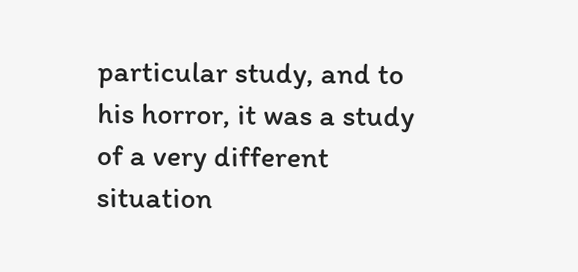particular study, and to his horror, it was a study of a very different situation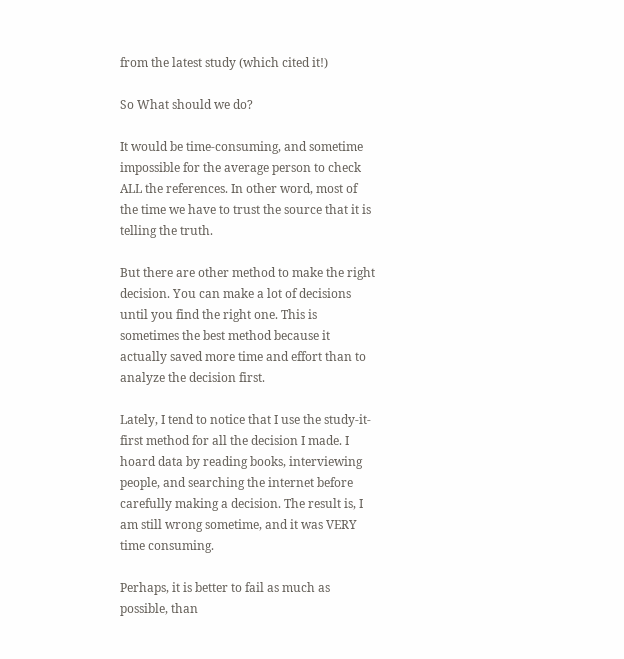from the latest study (which cited it!)

So What should we do?

It would be time-consuming, and sometime impossible for the average person to check ALL the references. In other word, most of the time we have to trust the source that it is telling the truth.

But there are other method to make the right decision. You can make a lot of decisions until you find the right one. This is sometimes the best method because it actually saved more time and effort than to analyze the decision first.

Lately, I tend to notice that I use the study-it-first method for all the decision I made. I hoard data by reading books, interviewing people, and searching the internet before carefully making a decision. The result is, I am still wrong sometime, and it was VERY time consuming.

Perhaps, it is better to fail as much as possible, than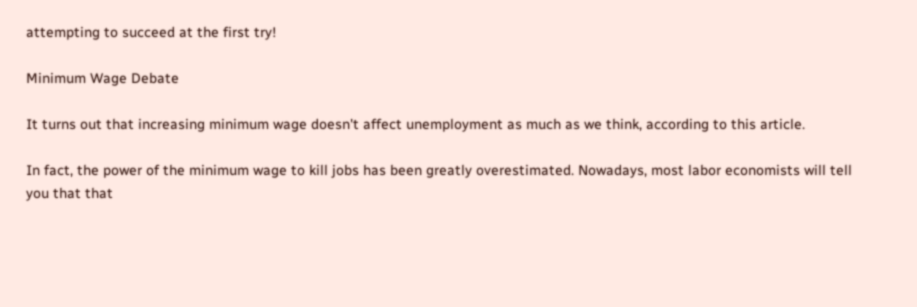attempting to succeed at the first try!

Minimum Wage Debate

It turns out that increasing minimum wage doesn't affect unemployment as much as we think, according to this article.

In fact, the power of the minimum wage to kill jobs has been greatly overestimated. Nowadays, most labor economists will tell you that that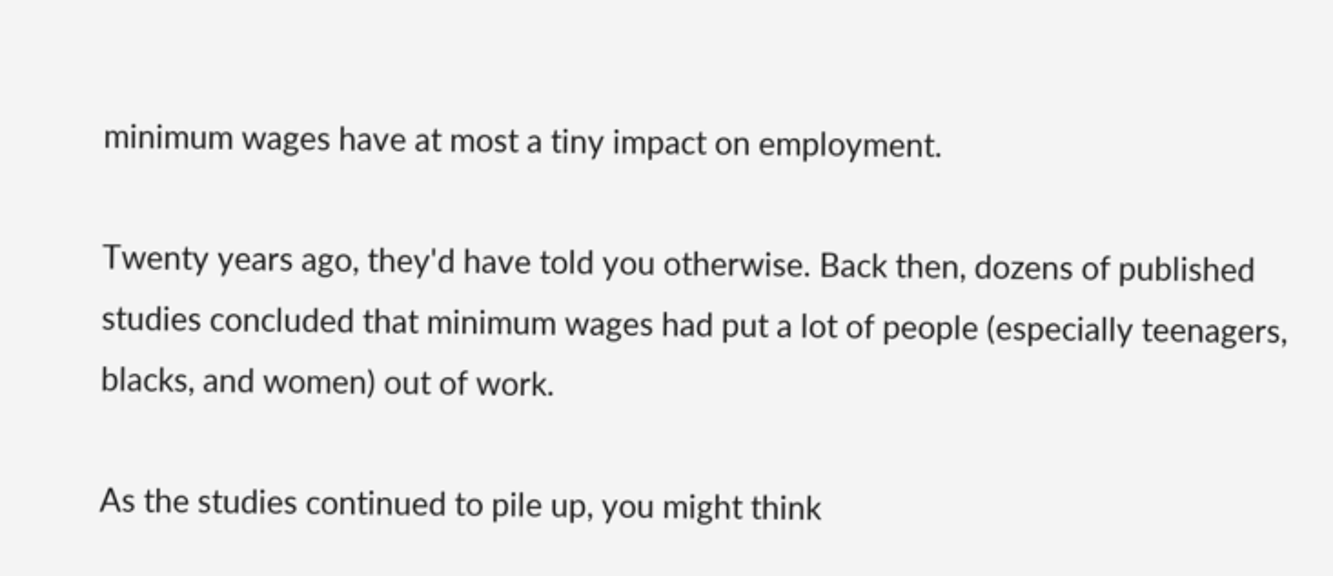minimum wages have at most a tiny impact on employment.

Twenty years ago, they'd have told you otherwise. Back then, dozens of published studies concluded that minimum wages had put a lot of people (especially teenagers, blacks, and women) out of work.

As the studies continued to pile up, you might think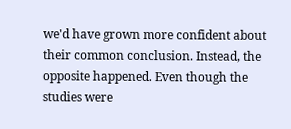we'd have grown more confident about their common conclusion. Instead, the opposite happened. Even though the studies were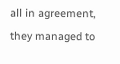all in agreement, they managed to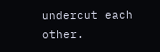undercut each other.